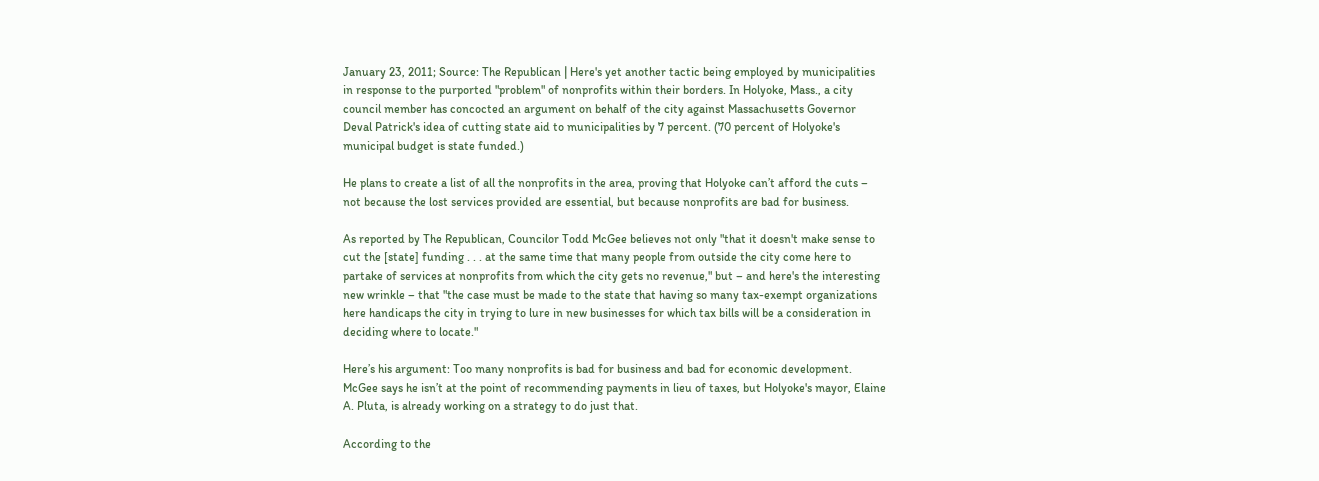January 23, 2011; Source: The Republican | Here's yet another tactic being employed by municipalities in response to the purported "problem" of nonprofits within their borders. In Holyoke, Mass., a city council member has concocted an argument on behalf of the city against Massachusetts Governor Deval Patrick's idea of cutting state aid to municipalities by 7 percent. (70 percent of Holyoke's municipal budget is state funded.)

He plans to create a list of all the nonprofits in the area, proving that Holyoke can’t afford the cuts – not because the lost services provided are essential, but because nonprofits are bad for business.

As reported by The Republican, Councilor Todd McGee believes not only "that it doesn't make sense to cut the [state] funding . . . at the same time that many people from outside the city come here to partake of services at nonprofits from which the city gets no revenue," but – and here's the interesting new wrinkle – that "the case must be made to the state that having so many tax-exempt organizations here handicaps the city in trying to lure in new businesses for which tax bills will be a consideration in deciding where to locate."

Here’s his argument: Too many nonprofits is bad for business and bad for economic development. McGee says he isn’t at the point of recommending payments in lieu of taxes, but Holyoke's mayor, Elaine A. Pluta, is already working on a strategy to do just that.

According to the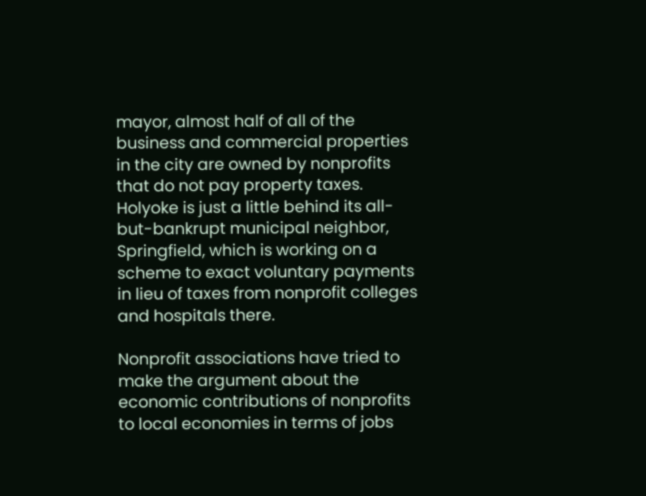mayor, almost half of all of the business and commercial properties in the city are owned by nonprofits that do not pay property taxes. Holyoke is just a little behind its all-but-bankrupt municipal neighbor, Springfield, which is working on a scheme to exact voluntary payments in lieu of taxes from nonprofit colleges and hospitals there.

Nonprofit associations have tried to make the argument about the economic contributions of nonprofits to local economies in terms of jobs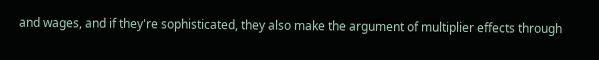and wages, and if they're sophisticated, they also make the argument of multiplier effects through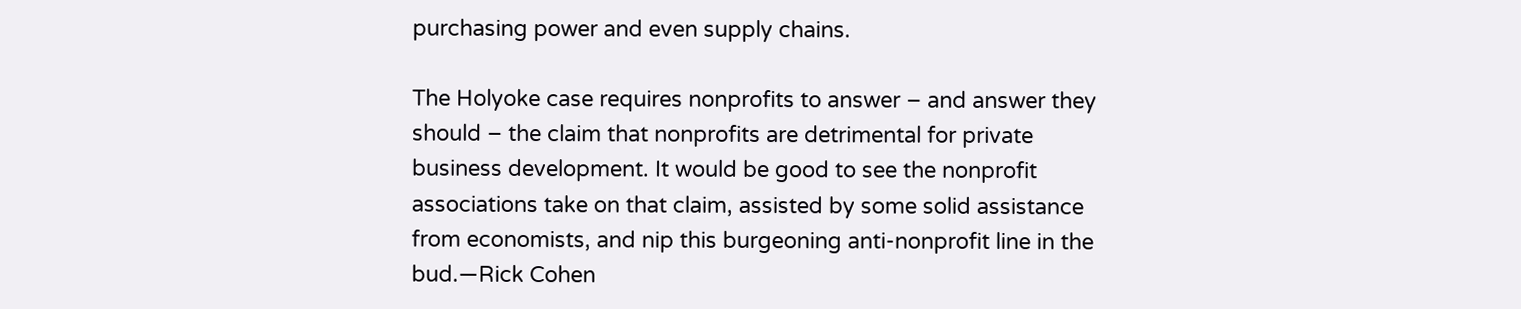purchasing power and even supply chains.

The Holyoke case requires nonprofits to answer – and answer they should – the claim that nonprofits are detrimental for private business development. It would be good to see the nonprofit associations take on that claim, assisted by some solid assistance from economists, and nip this burgeoning anti-nonprofit line in the bud.—Rick Cohen